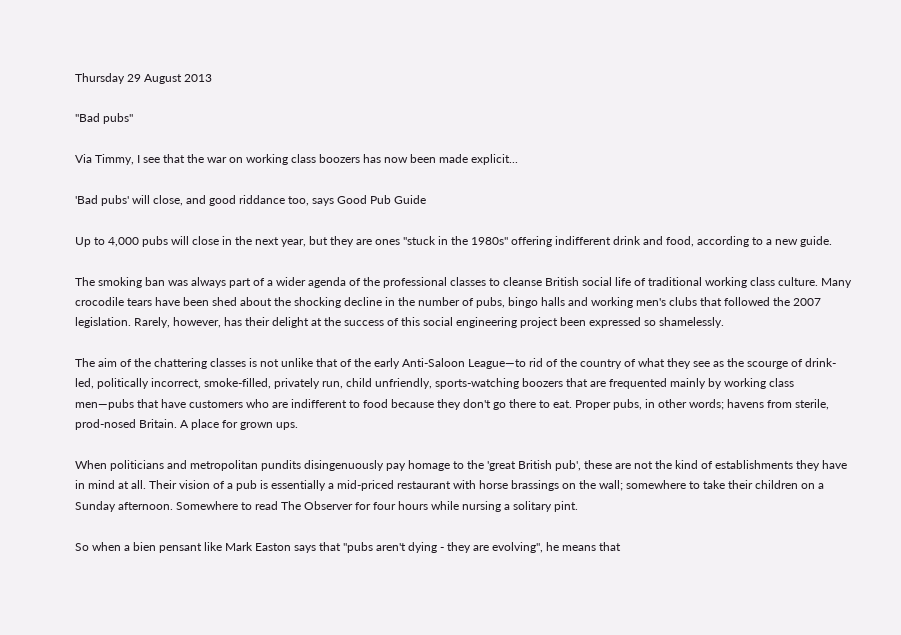Thursday 29 August 2013

"Bad pubs"

Via Timmy, I see that the war on working class boozers has now been made explicit...

'Bad pubs' will close, and good riddance too, says Good Pub Guide

Up to 4,000 pubs will close in the next year, but they are ones "stuck in the 1980s" offering indifferent drink and food, according to a new guide.

The smoking ban was always part of a wider agenda of the professional classes to cleanse British social life of traditional working class culture. Many crocodile tears have been shed about the shocking decline in the number of pubs, bingo halls and working men's clubs that followed the 2007 legislation. Rarely, however, has their delight at the success of this social engineering project been expressed so shamelessly.

The aim of the chattering classes is not unlike that of the early Anti-Saloon League—to rid of the country of what they see as the scourge of drink-led, politically incorrect, smoke-filled, privately run, child unfriendly, sports-watching boozers that are frequented mainly by working class men—pubs that have customers who are indifferent to food because they don't go there to eat. Proper pubs, in other words; havens from sterile, prod-nosed Britain. A place for grown ups.

When politicians and metropolitan pundits disingenuously pay homage to the 'great British pub', these are not the kind of establishments they have in mind at all. Their vision of a pub is essentially a mid-priced restaurant with horse brassings on the wall; somewhere to take their children on a Sunday afternoon. Somewhere to read The Observer for four hours while nursing a solitary pint.

So when a bien pensant like Mark Easton says that "pubs aren't dying - they are evolving", he means that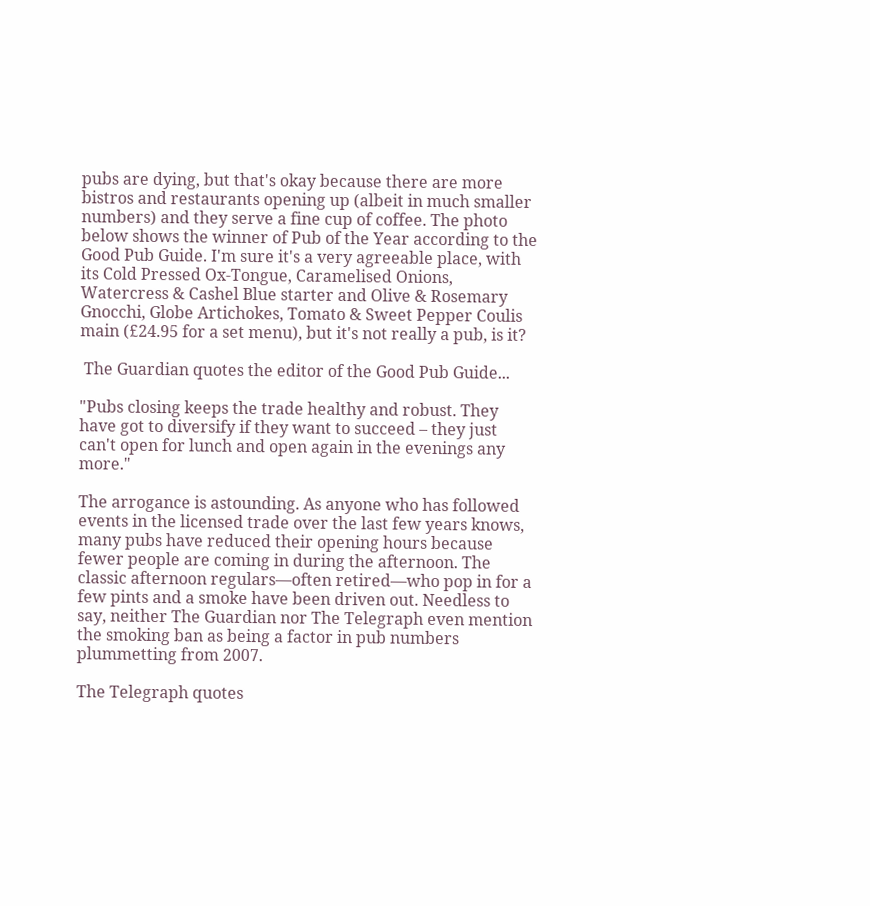pubs are dying, but that's okay because there are more bistros and restaurants opening up (albeit in much smaller numbers) and they serve a fine cup of coffee. The photo below shows the winner of Pub of the Year according to the Good Pub Guide. I'm sure it's a very agreeable place, with its Cold Pressed Ox-Tongue, Caramelised Onions, Watercress & Cashel Blue starter and Olive & Rosemary Gnocchi, Globe Artichokes, Tomato & Sweet Pepper Coulis main (£24.95 for a set menu), but it's not really a pub, is it?

 The Guardian quotes the editor of the Good Pub Guide...

"Pubs closing keeps the trade healthy and robust. They have got to diversify if they want to succeed – they just can't open for lunch and open again in the evenings any more."

The arrogance is astounding. As anyone who has followed events in the licensed trade over the last few years knows, many pubs have reduced their opening hours because fewer people are coming in during the afternoon. The classic afternoon regulars—often retired—who pop in for a few pints and a smoke have been driven out. Needless to say, neither The Guardian nor The Telegraph even mention the smoking ban as being a factor in pub numbers plummetting from 2007.

The Telegraph quotes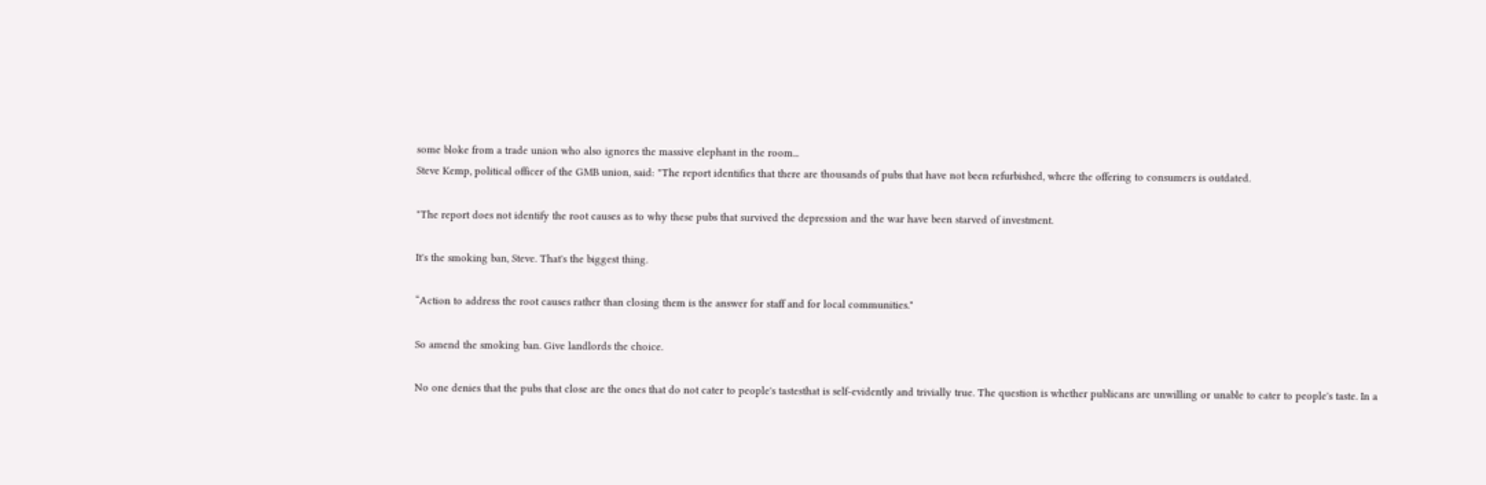some bloke from a trade union who also ignores the massive elephant in the room...
Steve Kemp, political officer of the GMB union, said: "The report identifies that there are thousands of pubs that have not been refurbished, where the offering to consumers is outdated.

"The report does not identify the root causes as to why these pubs that survived the depression and the war have been starved of investment.

It's the smoking ban, Steve. That's the biggest thing.

“Action to address the root causes rather than closing them is the answer for staff and for local communities."

So amend the smoking ban. Give landlords the choice.

No one denies that the pubs that close are the ones that do not cater to people's tastesthat is self-evidently and trivially true. The question is whether publicans are unwilling or unable to cater to people's taste. In a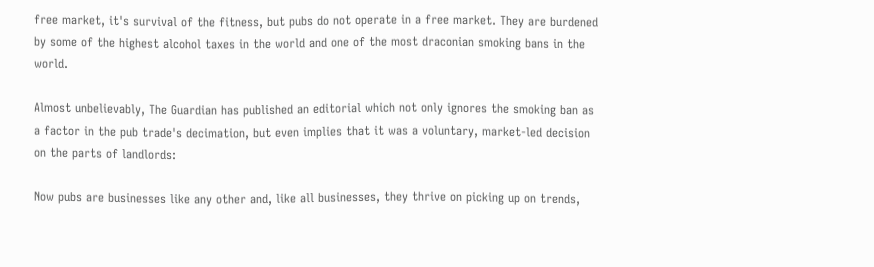free market, it's survival of the fitness, but pubs do not operate in a free market. They are burdened by some of the highest alcohol taxes in the world and one of the most draconian smoking bans in the world.

Almost unbelievably, The Guardian has published an editorial which not only ignores the smoking ban as a factor in the pub trade's decimation, but even implies that it was a voluntary, market-led decision on the parts of landlords:

Now pubs are businesses like any other and, like all businesses, they thrive on picking up on trends,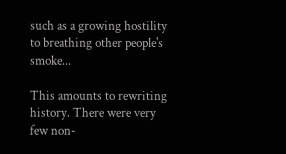such as a growing hostility to breathing other people's smoke...

This amounts to rewriting history. There were very few non-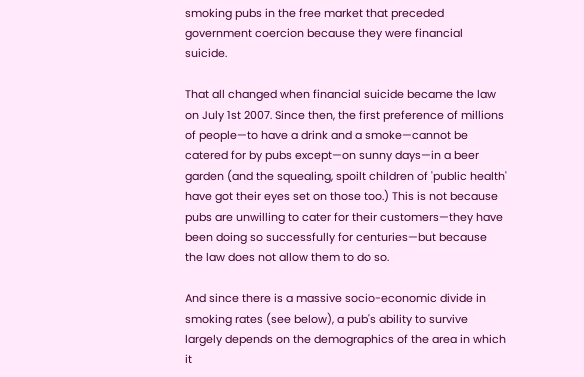smoking pubs in the free market that preceded government coercion because they were financial suicide.

That all changed when financial suicide became the law on July 1st 2007. Since then, the first preference of millions of people—to have a drink and a smoke—cannot be catered for by pubs except—on sunny days—in a beer garden (and the squealing, spoilt children of 'public health' have got their eyes set on those too.) This is not because pubs are unwilling to cater for their customers—they have been doing so successfully for centuries—but because the law does not allow them to do so.

And since there is a massive socio-economic divide in smoking rates (see below), a pub's ability to survive largely depends on the demographics of the area in which it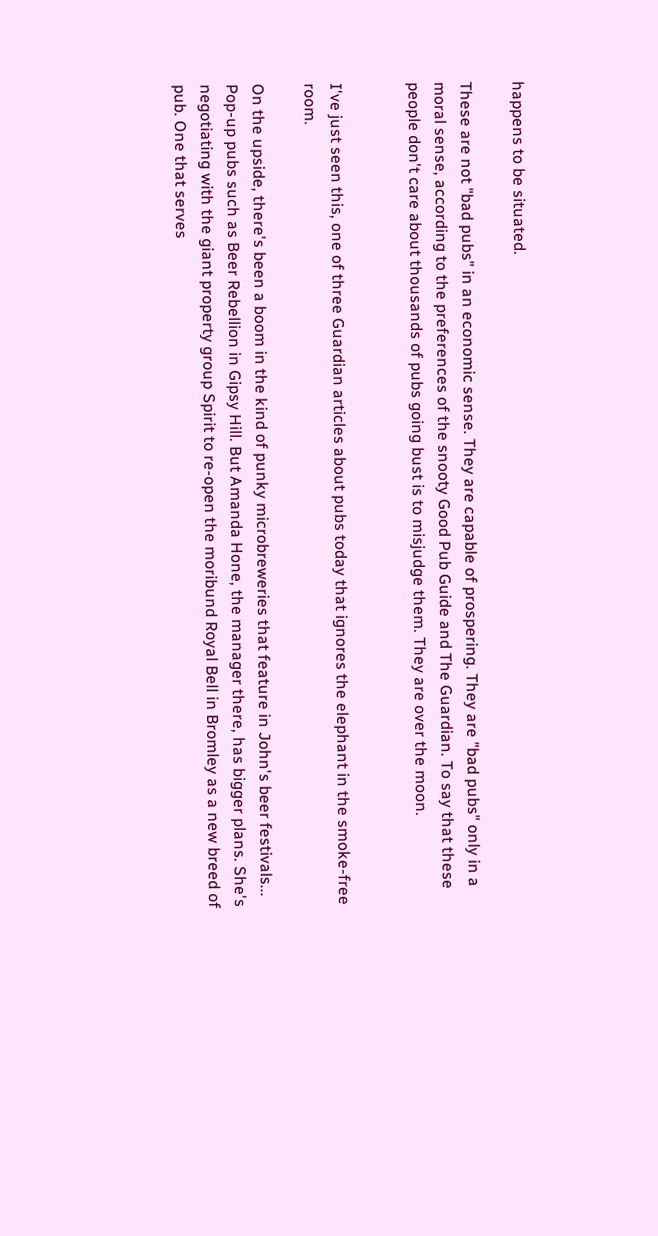happens to be situated.

These are not "bad pubs" in an economic sense. They are capable of prospering. They are "bad pubs" only in a moral sense, according to the preferences of the snooty Good Pub Guide and The Guardian. To say that these people don't care about thousands of pubs going bust is to misjudge them. They are over the moon.


I've just seen this, one of three Guardian articles about pubs today that ignores the elephant in the smoke-free room.

On the upside, there's been a boom in the kind of punky microbreweries that feature in John's beer festivals... Pop-up pubs such as Beer Rebellion in Gipsy Hill. But Amanda Hone, the manager there, has bigger plans. She's negotiating with the giant property group Spirit to re-open the moribund Royal Bell in Bromley as a new breed of pub. One that serves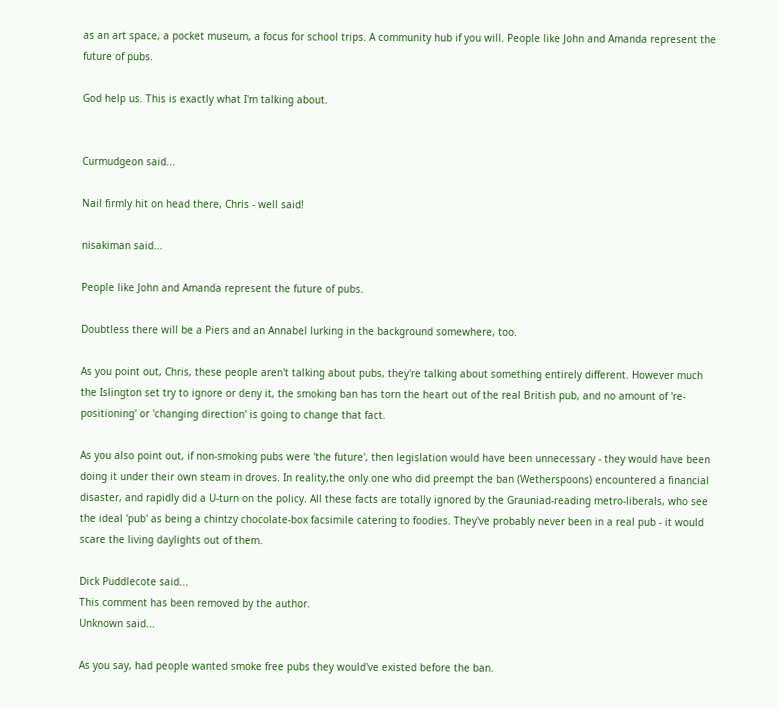as an art space, a pocket museum, a focus for school trips. A community hub if you will. People like John and Amanda represent the future of pubs.

God help us. This is exactly what I'm talking about.


Curmudgeon said...

Nail firmly hit on head there, Chris - well said!

nisakiman said...

People like John and Amanda represent the future of pubs.

Doubtless there will be a Piers and an Annabel lurking in the background somewhere, too.

As you point out, Chris, these people aren't talking about pubs, they're talking about something entirely different. However much the Islington set try to ignore or deny it, the smoking ban has torn the heart out of the real British pub, and no amount of 're-positioning' or 'changing direction' is going to change that fact.

As you also point out, if non-smoking pubs were 'the future', then legislation would have been unnecessary - they would have been doing it under their own steam in droves. In reality,the only one who did preempt the ban (Wetherspoons) encountered a financial disaster, and rapidly did a U-turn on the policy. All these facts are totally ignored by the Grauniad-reading metro-liberals, who see the ideal 'pub' as being a chintzy chocolate-box facsimile catering to foodies. They've probably never been in a real pub - it would scare the living daylights out of them.

Dick Puddlecote said...
This comment has been removed by the author.
Unknown said...

As you say, had people wanted smoke free pubs they would've existed before the ban.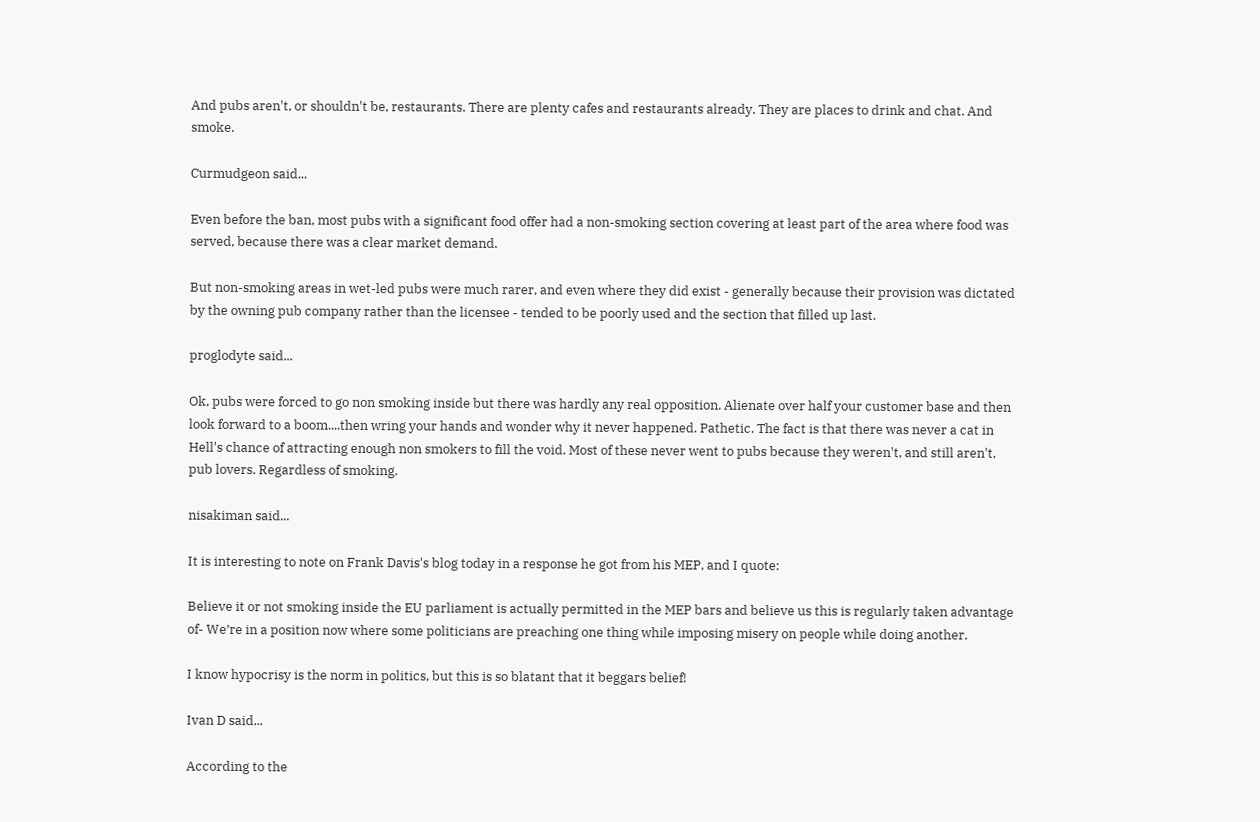And pubs aren't, or shouldn't be, restaurants. There are plenty cafes and restaurants already. They are places to drink and chat. And smoke.

Curmudgeon said...

Even before the ban, most pubs with a significant food offer had a non-smoking section covering at least part of the area where food was served, because there was a clear market demand.

But non-smoking areas in wet-led pubs were much rarer, and even where they did exist - generally because their provision was dictated by the owning pub company rather than the licensee - tended to be poorly used and the section that filled up last.

proglodyte said...

Ok, pubs were forced to go non smoking inside but there was hardly any real opposition. Alienate over half your customer base and then look forward to a boom....then wring your hands and wonder why it never happened. Pathetic. The fact is that there was never a cat in Hell's chance of attracting enough non smokers to fill the void. Most of these never went to pubs because they weren't, and still aren't, pub lovers. Regardless of smoking.

nisakiman said...

It is interesting to note on Frank Davis's blog today in a response he got from his MEP, and I quote:

Believe it or not smoking inside the EU parliament is actually permitted in the MEP bars and believe us this is regularly taken advantage of- We’re in a position now where some politicians are preaching one thing while imposing misery on people while doing another.

I know hypocrisy is the norm in politics, but this is so blatant that it beggars belief!

Ivan D said...

According to the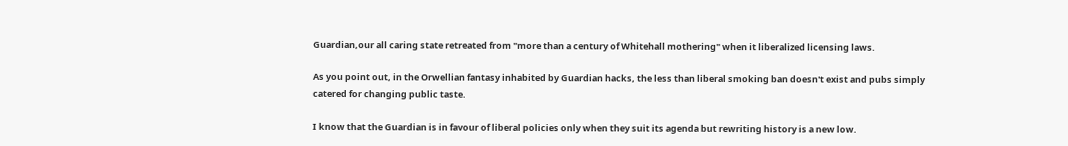Guardian,our all caring state retreated from "more than a century of Whitehall mothering" when it liberalized licensing laws.

As you point out, in the Orwellian fantasy inhabited by Guardian hacks, the less than liberal smoking ban doesn't exist and pubs simply catered for changing public taste.

I know that the Guardian is in favour of liberal policies only when they suit its agenda but rewriting history is a new low.